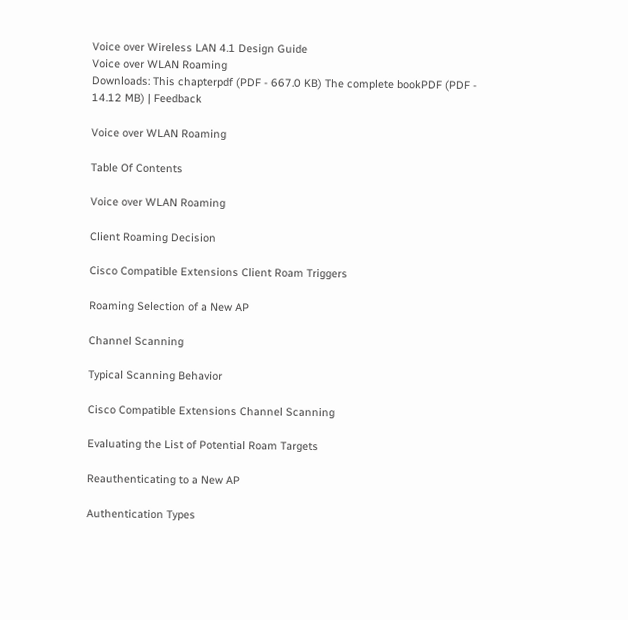Voice over Wireless LAN 4.1 Design Guide
Voice over WLAN Roaming
Downloads: This chapterpdf (PDF - 667.0 KB) The complete bookPDF (PDF - 14.12 MB) | Feedback

Voice over WLAN Roaming

Table Of Contents

Voice over WLAN Roaming

Client Roaming Decision

Cisco Compatible Extensions Client Roam Triggers

Roaming Selection of a New AP

Channel Scanning

Typical Scanning Behavior

Cisco Compatible Extensions Channel Scanning

Evaluating the List of Potential Roam Targets

Reauthenticating to a New AP

Authentication Types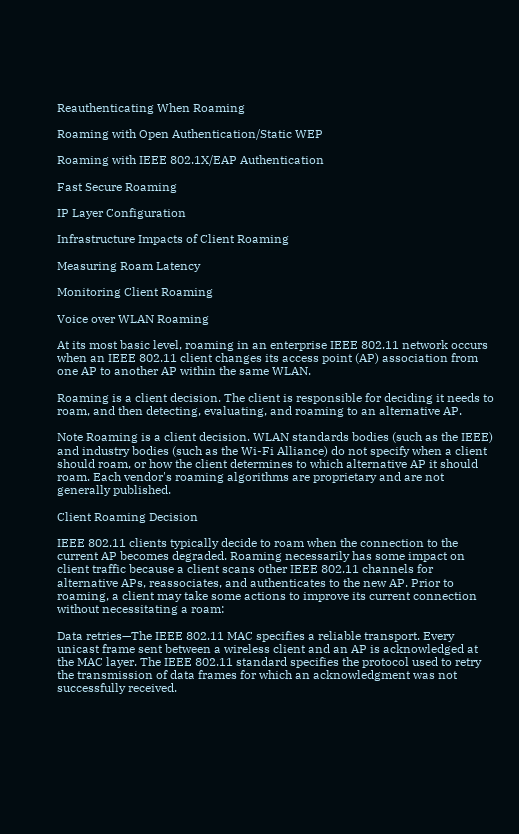Reauthenticating When Roaming

Roaming with Open Authentication/Static WEP

Roaming with IEEE 802.1X/EAP Authentication

Fast Secure Roaming

IP Layer Configuration

Infrastructure Impacts of Client Roaming

Measuring Roam Latency

Monitoring Client Roaming

Voice over WLAN Roaming

At its most basic level, roaming in an enterprise IEEE 802.11 network occurs when an IEEE 802.11 client changes its access point (AP) association from one AP to another AP within the same WLAN.

Roaming is a client decision. The client is responsible for deciding it needs to roam, and then detecting, evaluating, and roaming to an alternative AP.

Note Roaming is a client decision. WLAN standards bodies (such as the IEEE) and industry bodies (such as the Wi-Fi Alliance) do not specify when a client should roam, or how the client determines to which alternative AP it should roam. Each vendor's roaming algorithms are proprietary and are not generally published.

Client Roaming Decision

IEEE 802.11 clients typically decide to roam when the connection to the current AP becomes degraded. Roaming necessarily has some impact on client traffic because a client scans other IEEE 802.11 channels for alternative APs, reassociates, and authenticates to the new AP. Prior to roaming, a client may take some actions to improve its current connection without necessitating a roam:

Data retries—The IEEE 802.11 MAC specifies a reliable transport. Every unicast frame sent between a wireless client and an AP is acknowledged at the MAC layer. The IEEE 802.11 standard specifies the protocol used to retry the transmission of data frames for which an acknowledgment was not successfully received.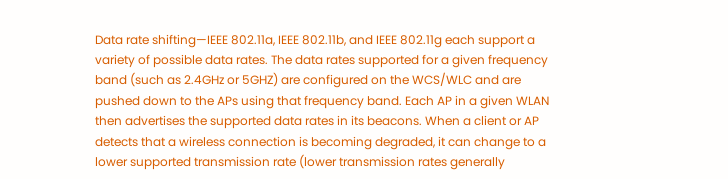Data rate shifting—IEEE 802.11a, IEEE 802.11b, and IEEE 802.11g each support a variety of possible data rates. The data rates supported for a given frequency band (such as 2.4GHz or 5GHZ) are configured on the WCS/WLC and are pushed down to the APs using that frequency band. Each AP in a given WLAN then advertises the supported data rates in its beacons. When a client or AP detects that a wireless connection is becoming degraded, it can change to a lower supported transmission rate (lower transmission rates generally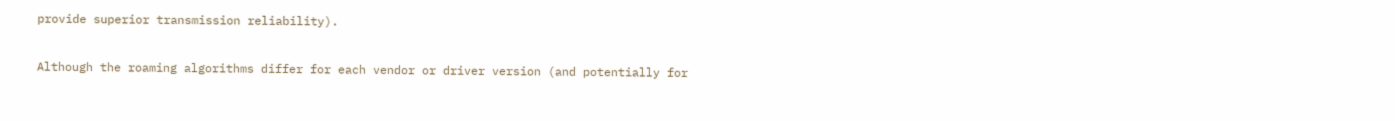provide superior transmission reliability).

Although the roaming algorithms differ for each vendor or driver version (and potentially for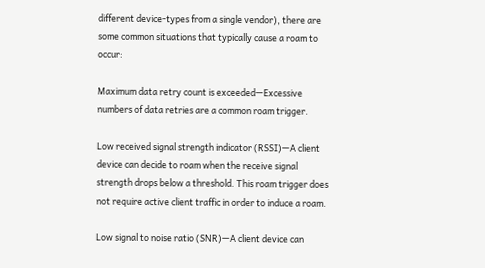different device-types from a single vendor), there are some common situations that typically cause a roam to occur:

Maximum data retry count is exceeded—Excessive numbers of data retries are a common roam trigger.

Low received signal strength indicator (RSSI)—A client device can decide to roam when the receive signal strength drops below a threshold. This roam trigger does not require active client traffic in order to induce a roam.

Low signal to noise ratio (SNR)—A client device can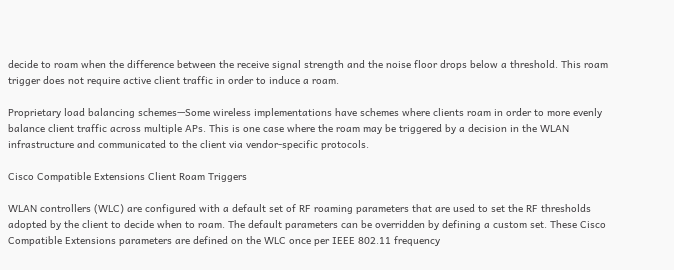decide to roam when the difference between the receive signal strength and the noise floor drops below a threshold. This roam trigger does not require active client traffic in order to induce a roam.

Proprietary load balancing schemes—Some wireless implementations have schemes where clients roam in order to more evenly balance client traffic across multiple APs. This is one case where the roam may be triggered by a decision in the WLAN infrastructure and communicated to the client via vendor-specific protocols.

Cisco Compatible Extensions Client Roam Triggers

WLAN controllers (WLC) are configured with a default set of RF roaming parameters that are used to set the RF thresholds adopted by the client to decide when to roam. The default parameters can be overridden by defining a custom set. These Cisco Compatible Extensions parameters are defined on the WLC once per IEEE 802.11 frequency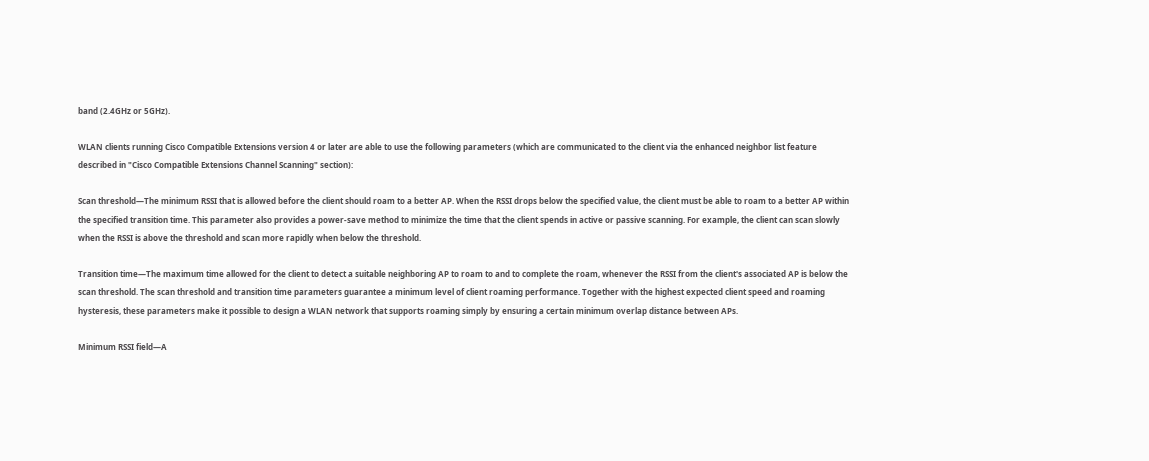band (2.4GHz or 5GHz).

WLAN clients running Cisco Compatible Extensions version 4 or later are able to use the following parameters (which are communicated to the client via the enhanced neighbor list feature described in "Cisco Compatible Extensions Channel Scanning" section):

Scan threshold—The minimum RSSI that is allowed before the client should roam to a better AP. When the RSSI drops below the specified value, the client must be able to roam to a better AP within the specified transition time. This parameter also provides a power-save method to minimize the time that the client spends in active or passive scanning. For example, the client can scan slowly when the RSSI is above the threshold and scan more rapidly when below the threshold.

Transition time—The maximum time allowed for the client to detect a suitable neighboring AP to roam to and to complete the roam, whenever the RSSI from the client's associated AP is below the scan threshold. The scan threshold and transition time parameters guarantee a minimum level of client roaming performance. Together with the highest expected client speed and roaming hysteresis, these parameters make it possible to design a WLAN network that supports roaming simply by ensuring a certain minimum overlap distance between APs.

Minimum RSSI field—A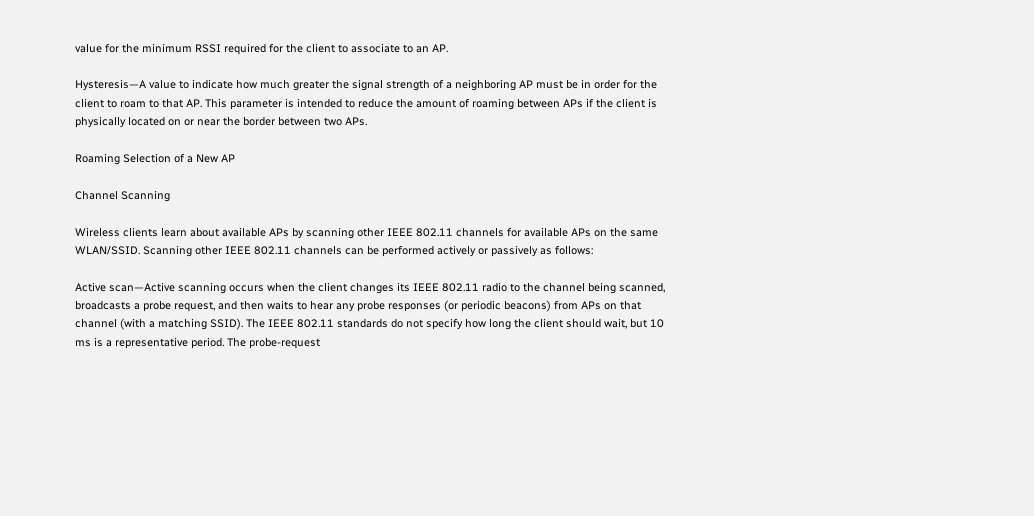value for the minimum RSSI required for the client to associate to an AP.

Hysteresis—A value to indicate how much greater the signal strength of a neighboring AP must be in order for the client to roam to that AP. This parameter is intended to reduce the amount of roaming between APs if the client is physically located on or near the border between two APs.

Roaming Selection of a New AP

Channel Scanning

Wireless clients learn about available APs by scanning other IEEE 802.11 channels for available APs on the same WLAN/SSID. Scanning other IEEE 802.11 channels can be performed actively or passively as follows:

Active scan—Active scanning occurs when the client changes its IEEE 802.11 radio to the channel being scanned, broadcasts a probe request, and then waits to hear any probe responses (or periodic beacons) from APs on that channel (with a matching SSID). The IEEE 802.11 standards do not specify how long the client should wait, but 10 ms is a representative period. The probe-request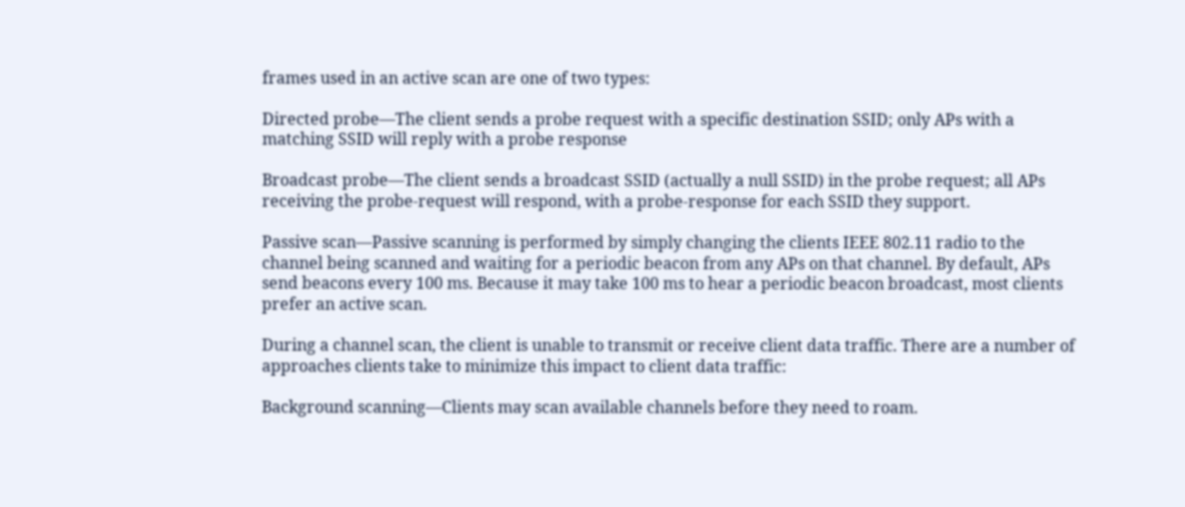frames used in an active scan are one of two types:

Directed probe—The client sends a probe request with a specific destination SSID; only APs with a matching SSID will reply with a probe response

Broadcast probe—The client sends a broadcast SSID (actually a null SSID) in the probe request; all APs receiving the probe-request will respond, with a probe-response for each SSID they support.

Passive scan—Passive scanning is performed by simply changing the clients IEEE 802.11 radio to the channel being scanned and waiting for a periodic beacon from any APs on that channel. By default, APs send beacons every 100 ms. Because it may take 100 ms to hear a periodic beacon broadcast, most clients prefer an active scan.

During a channel scan, the client is unable to transmit or receive client data traffic. There are a number of approaches clients take to minimize this impact to client data traffic:

Background scanning—Clients may scan available channels before they need to roam.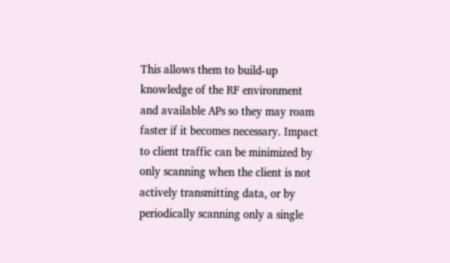This allows them to build-up knowledge of the RF environment and available APs so they may roam faster if it becomes necessary. Impact to client traffic can be minimized by only scanning when the client is not actively transmitting data, or by periodically scanning only a single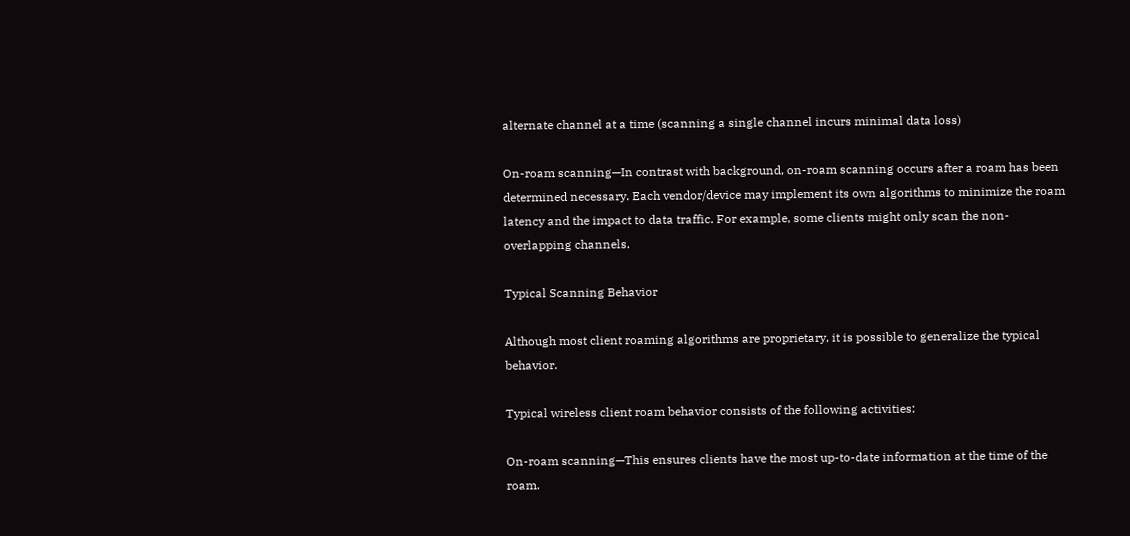alternate channel at a time (scanning a single channel incurs minimal data loss)

On-roam scanning—In contrast with background, on-roam scanning occurs after a roam has been determined necessary. Each vendor/device may implement its own algorithms to minimize the roam latency and the impact to data traffic. For example, some clients might only scan the non-overlapping channels.

Typical Scanning Behavior

Although most client roaming algorithms are proprietary, it is possible to generalize the typical behavior.

Typical wireless client roam behavior consists of the following activities:

On-roam scanning—This ensures clients have the most up-to-date information at the time of the roam.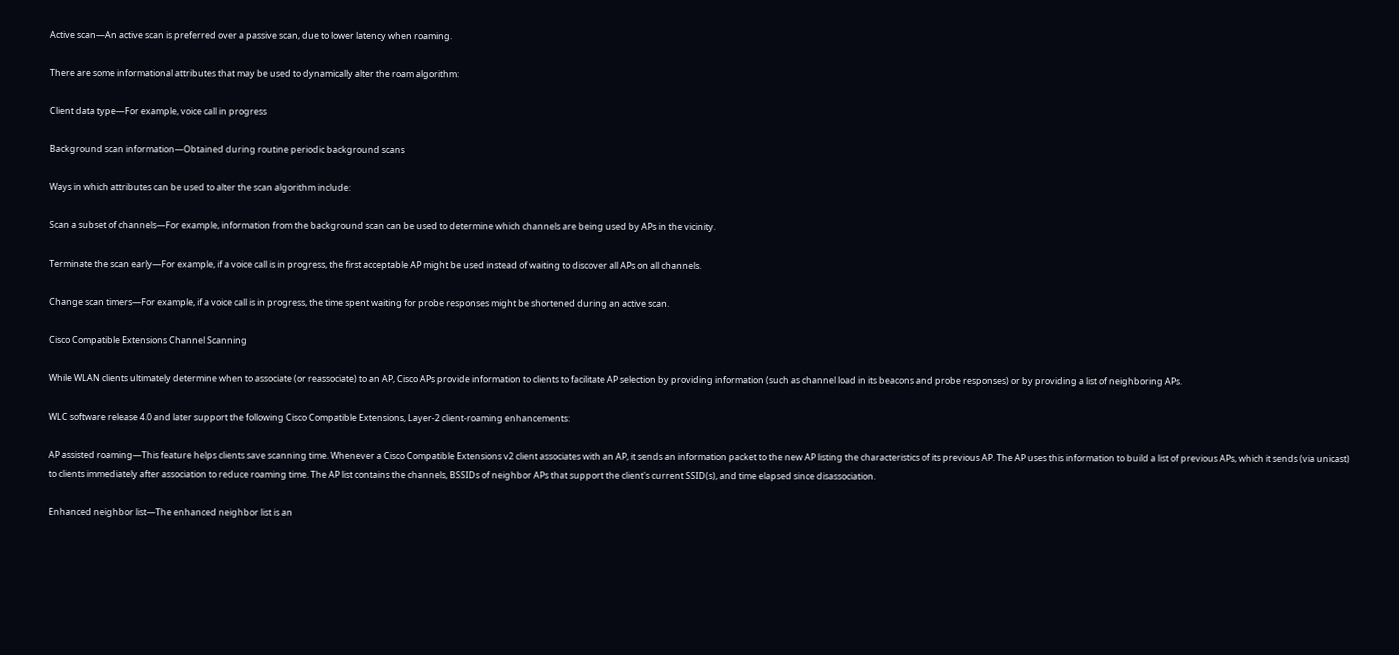Active scan—An active scan is preferred over a passive scan, due to lower latency when roaming.

There are some informational attributes that may be used to dynamically alter the roam algorithm:

Client data type—For example, voice call in progress

Background scan information—Obtained during routine periodic background scans

Ways in which attributes can be used to alter the scan algorithm include:

Scan a subset of channels—For example, information from the background scan can be used to determine which channels are being used by APs in the vicinity.

Terminate the scan early—For example, if a voice call is in progress, the first acceptable AP might be used instead of waiting to discover all APs on all channels.

Change scan timers—For example, if a voice call is in progress, the time spent waiting for probe responses might be shortened during an active scan.

Cisco Compatible Extensions Channel Scanning

While WLAN clients ultimately determine when to associate (or reassociate) to an AP, Cisco APs provide information to clients to facilitate AP selection by providing information (such as channel load in its beacons and probe responses) or by providing a list of neighboring APs.

WLC software release 4.0 and later support the following Cisco Compatible Extensions, Layer-2 client-roaming enhancements:

AP assisted roaming—This feature helps clients save scanning time. Whenever a Cisco Compatible Extensions v2 client associates with an AP, it sends an information packet to the new AP listing the characteristics of its previous AP. The AP uses this information to build a list of previous APs, which it sends (via unicast) to clients immediately after association to reduce roaming time. The AP list contains the channels, BSSIDs of neighbor APs that support the client's current SSID(s), and time elapsed since disassociation.

Enhanced neighbor list—The enhanced neighbor list is an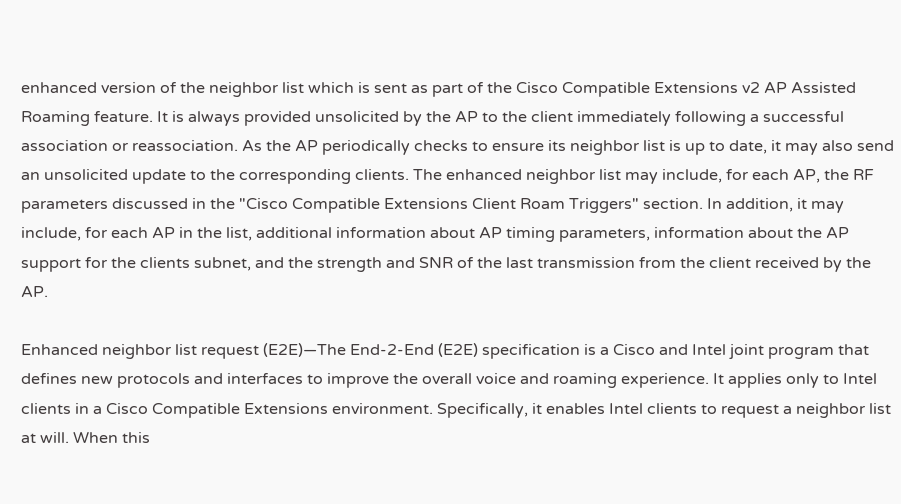enhanced version of the neighbor list which is sent as part of the Cisco Compatible Extensions v2 AP Assisted Roaming feature. It is always provided unsolicited by the AP to the client immediately following a successful association or reassociation. As the AP periodically checks to ensure its neighbor list is up to date, it may also send an unsolicited update to the corresponding clients. The enhanced neighbor list may include, for each AP, the RF parameters discussed in the "Cisco Compatible Extensions Client Roam Triggers" section. In addition, it may include, for each AP in the list, additional information about AP timing parameters, information about the AP support for the clients subnet, and the strength and SNR of the last transmission from the client received by the AP.

Enhanced neighbor list request (E2E)—The End-2-End (E2E) specification is a Cisco and Intel joint program that defines new protocols and interfaces to improve the overall voice and roaming experience. It applies only to Intel clients in a Cisco Compatible Extensions environment. Specifically, it enables Intel clients to request a neighbor list at will. When this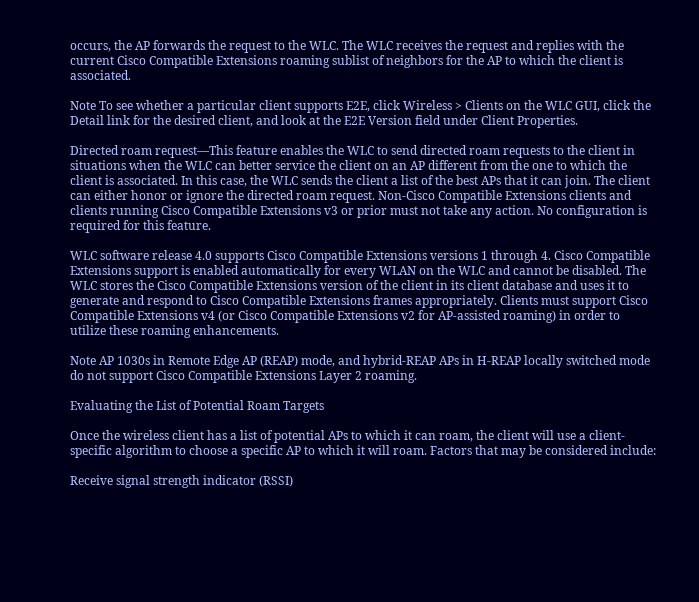occurs, the AP forwards the request to the WLC. The WLC receives the request and replies with the current Cisco Compatible Extensions roaming sublist of neighbors for the AP to which the client is associated.

Note To see whether a particular client supports E2E, click Wireless > Clients on the WLC GUI, click the Detail link for the desired client, and look at the E2E Version field under Client Properties.

Directed roam request—This feature enables the WLC to send directed roam requests to the client in situations when the WLC can better service the client on an AP different from the one to which the client is associated. In this case, the WLC sends the client a list of the best APs that it can join. The client can either honor or ignore the directed roam request. Non-Cisco Compatible Extensions clients and clients running Cisco Compatible Extensions v3 or prior must not take any action. No configuration is required for this feature.

WLC software release 4.0 supports Cisco Compatible Extensions versions 1 through 4. Cisco Compatible Extensions support is enabled automatically for every WLAN on the WLC and cannot be disabled. The WLC stores the Cisco Compatible Extensions version of the client in its client database and uses it to generate and respond to Cisco Compatible Extensions frames appropriately. Clients must support Cisco Compatible Extensions v4 (or Cisco Compatible Extensions v2 for AP-assisted roaming) in order to utilize these roaming enhancements.

Note AP 1030s in Remote Edge AP (REAP) mode, and hybrid-REAP APs in H-REAP locally switched mode do not support Cisco Compatible Extensions Layer 2 roaming.

Evaluating the List of Potential Roam Targets

Once the wireless client has a list of potential APs to which it can roam, the client will use a client-specific algorithm to choose a specific AP to which it will roam. Factors that may be considered include:

Receive signal strength indicator (RSSI)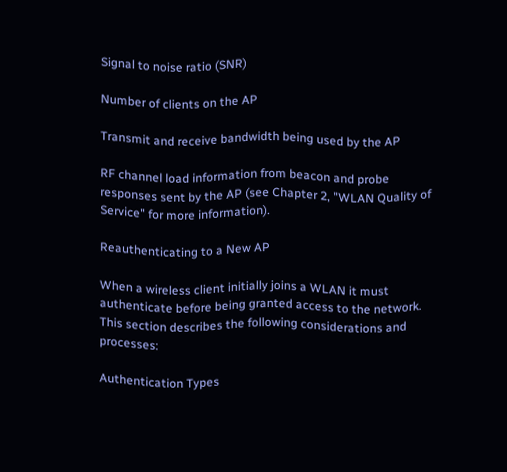Signal to noise ratio (SNR)

Number of clients on the AP

Transmit and receive bandwidth being used by the AP

RF channel load information from beacon and probe responses sent by the AP (see Chapter 2, "WLAN Quality of Service" for more information).

Reauthenticating to a New AP

When a wireless client initially joins a WLAN it must authenticate before being granted access to the network. This section describes the following considerations and processes:

Authentication Types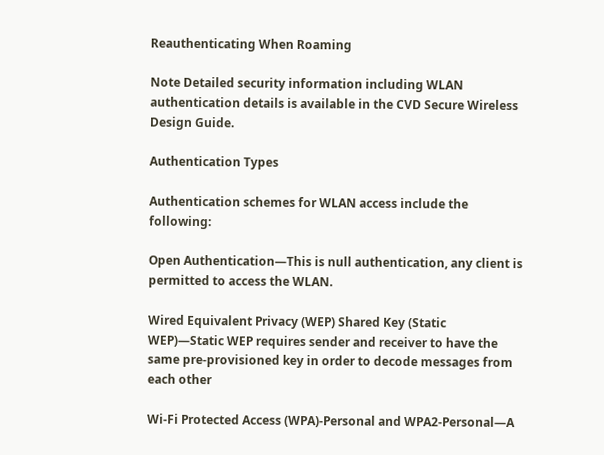Reauthenticating When Roaming

Note Detailed security information including WLAN authentication details is available in the CVD Secure Wireless Design Guide.

Authentication Types

Authentication schemes for WLAN access include the following:

Open Authentication—This is null authentication, any client is permitted to access the WLAN.

Wired Equivalent Privacy (WEP) Shared Key (Static WEP)—Static WEP requires sender and receiver to have the same pre-provisioned key in order to decode messages from each other

Wi-Fi Protected Access (WPA)-Personal and WPA2-Personal—A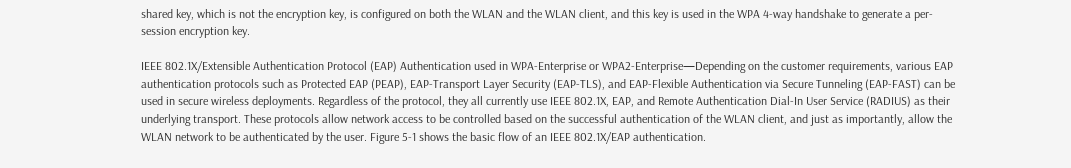shared key, which is not the encryption key, is configured on both the WLAN and the WLAN client, and this key is used in the WPA 4-way handshake to generate a per-session encryption key.

IEEE 802.1X/Extensible Authentication Protocol (EAP) Authentication used in WPA-Enterprise or WPA2-Enterprise—Depending on the customer requirements, various EAP authentication protocols such as Protected EAP (PEAP), EAP-Transport Layer Security (EAP-TLS), and EAP-Flexible Authentication via Secure Tunneling (EAP-FAST) can be used in secure wireless deployments. Regardless of the protocol, they all currently use IEEE 802.1X, EAP, and Remote Authentication Dial-In User Service (RADIUS) as their underlying transport. These protocols allow network access to be controlled based on the successful authentication of the WLAN client, and just as importantly, allow the WLAN network to be authenticated by the user. Figure 5-1 shows the basic flow of an IEEE 802.1X/EAP authentication.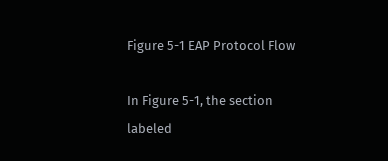Figure 5-1 EAP Protocol Flow

In Figure 5-1, the section labeled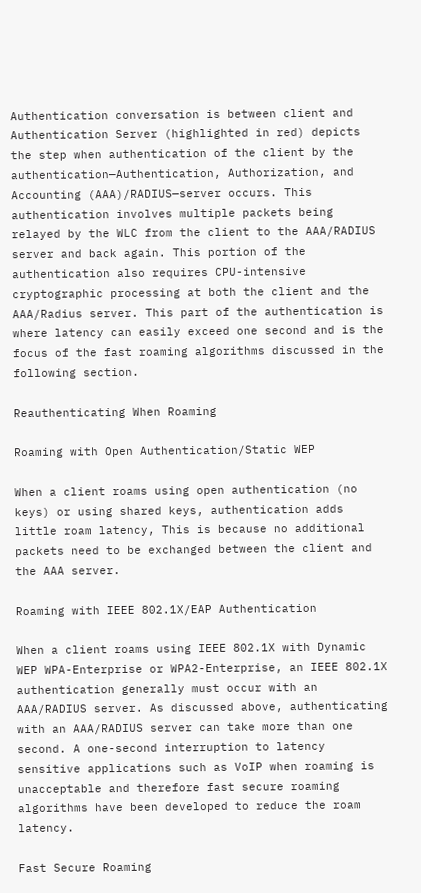Authentication conversation is between client and Authentication Server (highlighted in red) depicts the step when authentication of the client by the authentication—Authentication, Authorization, and Accounting (AAA)/RADIUS—server occurs. This authentication involves multiple packets being relayed by the WLC from the client to the AAA/RADIUS server and back again. This portion of the authentication also requires CPU-intensive cryptographic processing at both the client and the AAA/Radius server. This part of the authentication is where latency can easily exceed one second and is the focus of the fast roaming algorithms discussed in the following section.

Reauthenticating When Roaming

Roaming with Open Authentication/Static WEP

When a client roams using open authentication (no keys) or using shared keys, authentication adds little roam latency, This is because no additional packets need to be exchanged between the client and the AAA server.

Roaming with IEEE 802.1X/EAP Authentication

When a client roams using IEEE 802.1X with Dynamic WEP WPA-Enterprise or WPA2-Enterprise, an IEEE 802.1X authentication generally must occur with an AAA/RADIUS server. As discussed above, authenticating with an AAA/RADIUS server can take more than one second. A one-second interruption to latency sensitive applications such as VoIP when roaming is unacceptable and therefore fast secure roaming algorithms have been developed to reduce the roam latency.

Fast Secure Roaming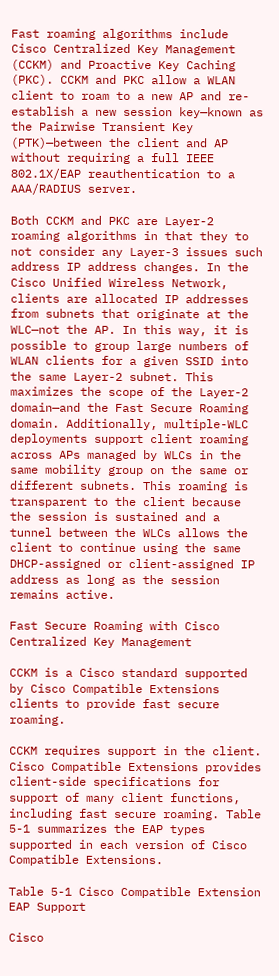Fast roaming algorithms include Cisco Centralized Key Management (CCKM) and Proactive Key Caching (PKC). CCKM and PKC allow a WLAN client to roam to a new AP and re-establish a new session key—known as the Pairwise Transient Key (PTK)—between the client and AP without requiring a full IEEE 802.1X/EAP reauthentication to a AAA/RADIUS server.

Both CCKM and PKC are Layer-2 roaming algorithms in that they to not consider any Layer-3 issues such address IP address changes. In the Cisco Unified Wireless Network, clients are allocated IP addresses from subnets that originate at the WLC—not the AP. In this way, it is possible to group large numbers of WLAN clients for a given SSID into the same Layer-2 subnet. This maximizes the scope of the Layer-2 domain—and the Fast Secure Roaming domain. Additionally, multiple-WLC deployments support client roaming across APs managed by WLCs in the same mobility group on the same or different subnets. This roaming is transparent to the client because the session is sustained and a tunnel between the WLCs allows the client to continue using the same DHCP-assigned or client-assigned IP address as long as the session remains active.

Fast Secure Roaming with Cisco Centralized Key Management

CCKM is a Cisco standard supported by Cisco Compatible Extensions clients to provide fast secure roaming.

CCKM requires support in the client. Cisco Compatible Extensions provides client-side specifications for support of many client functions, including fast secure roaming. Table 5-1 summarizes the EAP types supported in each version of Cisco Compatible Extensions.

Table 5-1 Cisco Compatible Extension EAP Support

Cisco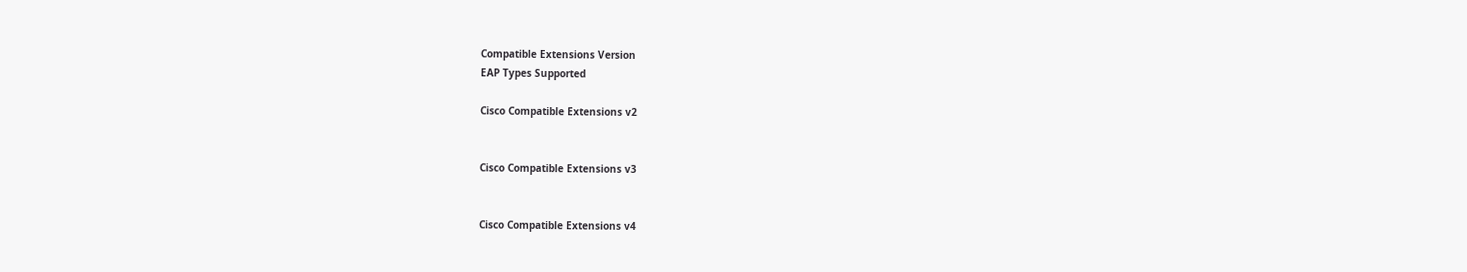Compatible Extensions Version
EAP Types Supported

Cisco Compatible Extensions v2


Cisco Compatible Extensions v3


Cisco Compatible Extensions v4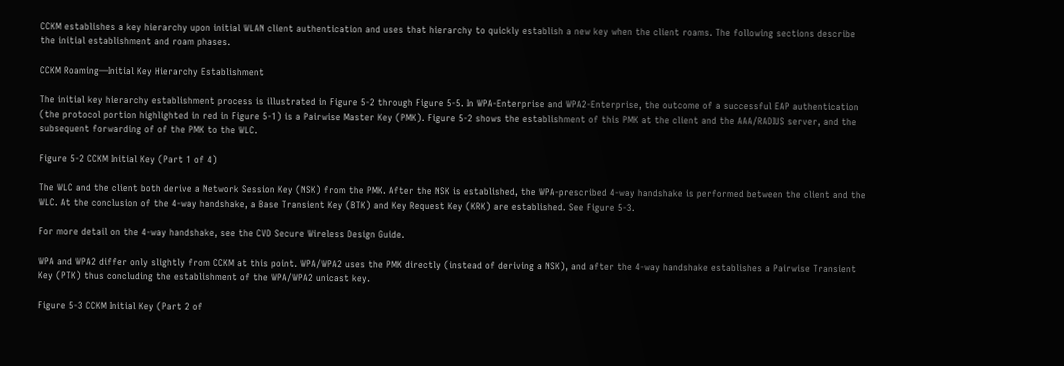CCKM establishes a key hierarchy upon initial WLAN client authentication and uses that hierarchy to quickly establish a new key when the client roams. The following sections describe the initial establishment and roam phases.

CCKM Roaming—Initial Key Hierarchy Establishment

The initial key hierarchy establishment process is illustrated in Figure 5-2 through Figure 5-5. In WPA-Enterprise and WPA2-Enterprise, the outcome of a successful EAP authentication (the protocol portion highlighted in red in Figure 5-1) is a Pairwise Master Key (PMK). Figure 5-2 shows the establishment of this PMK at the client and the AAA/RADIUS server, and the subsequent forwarding of of the PMK to the WLC.

Figure 5-2 CCKM Initial Key (Part 1 of 4)

The WLC and the client both derive a Network Session Key (NSK) from the PMK. After the NSK is established, the WPA-prescribed 4-way handshake is performed between the client and the WLC. At the conclusion of the 4-way handshake, a Base Transient Key (BTK) and Key Request Key (KRK) are established. See Figure 5-3.

For more detail on the 4-way handshake, see the CVD Secure Wireless Design Guide.

WPA and WPA2 differ only slightly from CCKM at this point. WPA/WPA2 uses the PMK directly (instead of deriving a NSK), and after the 4-way handshake establishes a Pairwise Transient Key (PTK) thus concluding the establishment of the WPA/WPA2 unicast key.

Figure 5-3 CCKM Initial Key (Part 2 of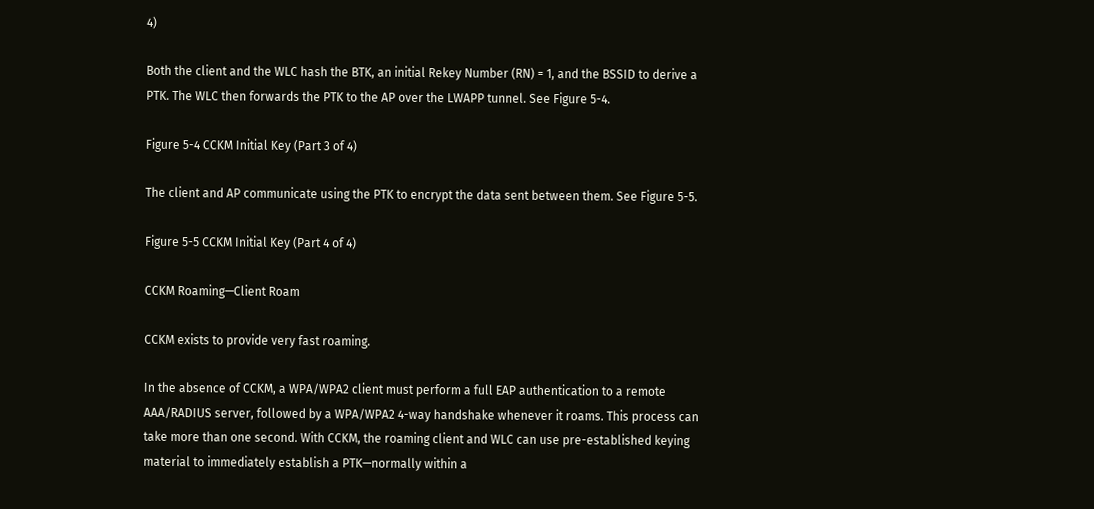4)

Both the client and the WLC hash the BTK, an initial Rekey Number (RN) = 1, and the BSSID to derive a PTK. The WLC then forwards the PTK to the AP over the LWAPP tunnel. See Figure 5-4.

Figure 5-4 CCKM Initial Key (Part 3 of 4)

The client and AP communicate using the PTK to encrypt the data sent between them. See Figure 5-5.

Figure 5-5 CCKM Initial Key (Part 4 of 4)

CCKM Roaming—Client Roam

CCKM exists to provide very fast roaming.

In the absence of CCKM, a WPA/WPA2 client must perform a full EAP authentication to a remote AAA/RADIUS server, followed by a WPA/WPA2 4-way handshake whenever it roams. This process can take more than one second. With CCKM, the roaming client and WLC can use pre-established keying material to immediately establish a PTK—normally within a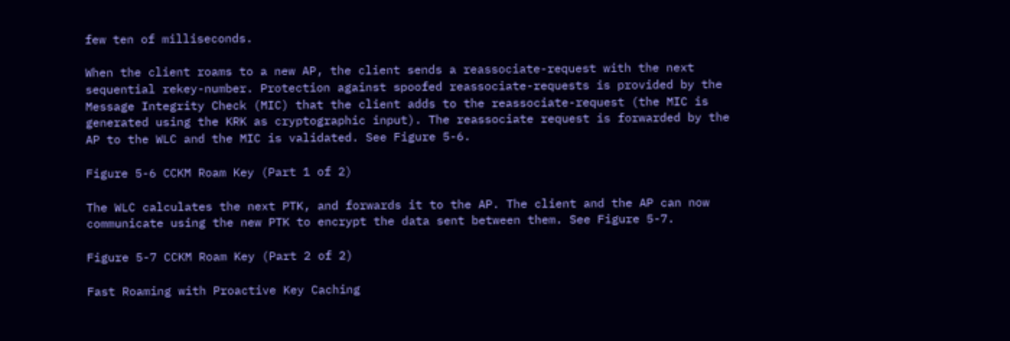few ten of milliseconds.

When the client roams to a new AP, the client sends a reassociate-request with the next sequential rekey-number. Protection against spoofed reassociate-requests is provided by the Message Integrity Check (MIC) that the client adds to the reassociate-request (the MIC is generated using the KRK as cryptographic input). The reassociate request is forwarded by the AP to the WLC and the MIC is validated. See Figure 5-6.

Figure 5-6 CCKM Roam Key (Part 1 of 2)

The WLC calculates the next PTK, and forwards it to the AP. The client and the AP can now communicate using the new PTK to encrypt the data sent between them. See Figure 5-7.

Figure 5-7 CCKM Roam Key (Part 2 of 2)

Fast Roaming with Proactive Key Caching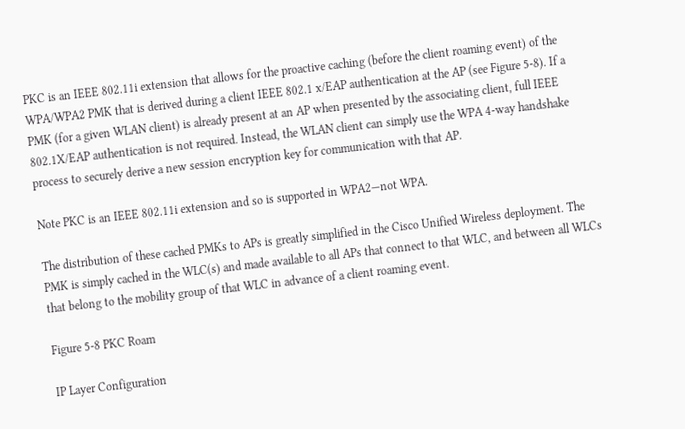PKC is an IEEE 802.11i extension that allows for the proactive caching (before the client roaming event) of the WPA/WPA2 PMK that is derived during a client IEEE 802.1 x/EAP authentication at the AP (see Figure 5-8). If a PMK (for a given WLAN client) is already present at an AP when presented by the associating client, full IEEE 802.1X/EAP authentication is not required. Instead, the WLAN client can simply use the WPA 4-way handshake process to securely derive a new session encryption key for communication with that AP.

Note PKC is an IEEE 802.11i extension and so is supported in WPA2—not WPA.

The distribution of these cached PMKs to APs is greatly simplified in the Cisco Unified Wireless deployment. The PMK is simply cached in the WLC(s) and made available to all APs that connect to that WLC, and between all WLCs that belong to the mobility group of that WLC in advance of a client roaming event.

Figure 5-8 PKC Roam

IP Layer Configuration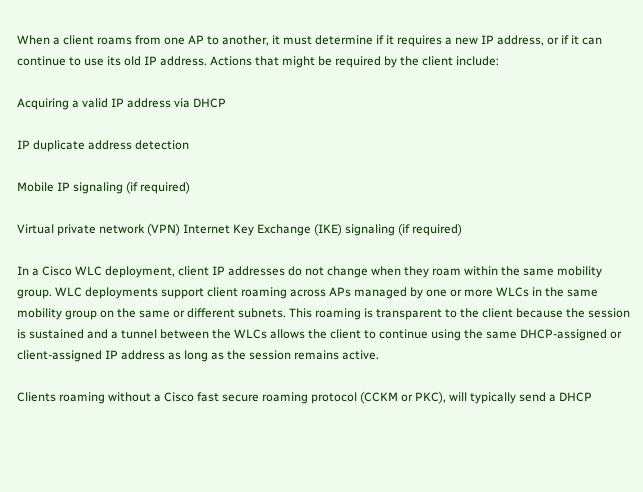When a client roams from one AP to another, it must determine if it requires a new IP address, or if it can continue to use its old IP address. Actions that might be required by the client include:

Acquiring a valid IP address via DHCP

IP duplicate address detection

Mobile IP signaling (if required)

Virtual private network (VPN) Internet Key Exchange (IKE) signaling (if required)

In a Cisco WLC deployment, client IP addresses do not change when they roam within the same mobility group. WLC deployments support client roaming across APs managed by one or more WLCs in the same mobility group on the same or different subnets. This roaming is transparent to the client because the session is sustained and a tunnel between the WLCs allows the client to continue using the same DHCP-assigned or client-assigned IP address as long as the session remains active.

Clients roaming without a Cisco fast secure roaming protocol (CCKM or PKC), will typically send a DHCP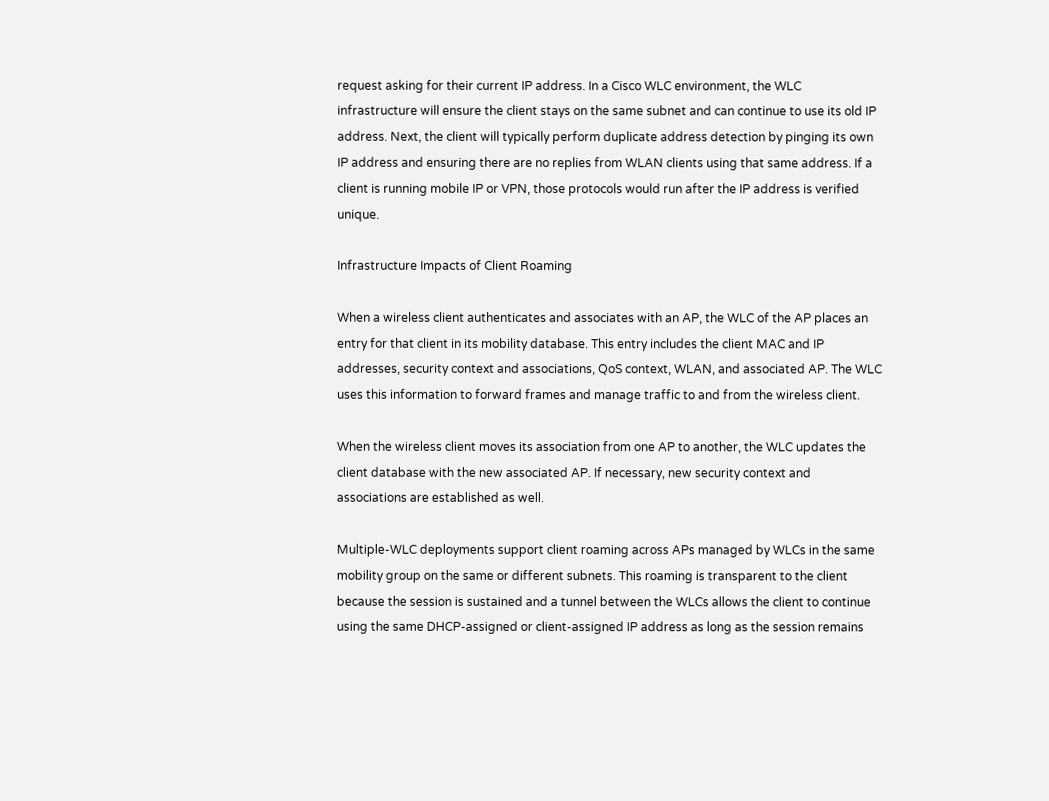request asking for their current IP address. In a Cisco WLC environment, the WLC infrastructure will ensure the client stays on the same subnet and can continue to use its old IP address. Next, the client will typically perform duplicate address detection by pinging its own IP address and ensuring there are no replies from WLAN clients using that same address. If a client is running mobile IP or VPN, those protocols would run after the IP address is verified unique.

Infrastructure Impacts of Client Roaming

When a wireless client authenticates and associates with an AP, the WLC of the AP places an entry for that client in its mobility database. This entry includes the client MAC and IP addresses, security context and associations, QoS context, WLAN, and associated AP. The WLC uses this information to forward frames and manage traffic to and from the wireless client.

When the wireless client moves its association from one AP to another, the WLC updates the client database with the new associated AP. If necessary, new security context and associations are established as well.

Multiple-WLC deployments support client roaming across APs managed by WLCs in the same mobility group on the same or different subnets. This roaming is transparent to the client because the session is sustained and a tunnel between the WLCs allows the client to continue using the same DHCP-assigned or client-assigned IP address as long as the session remains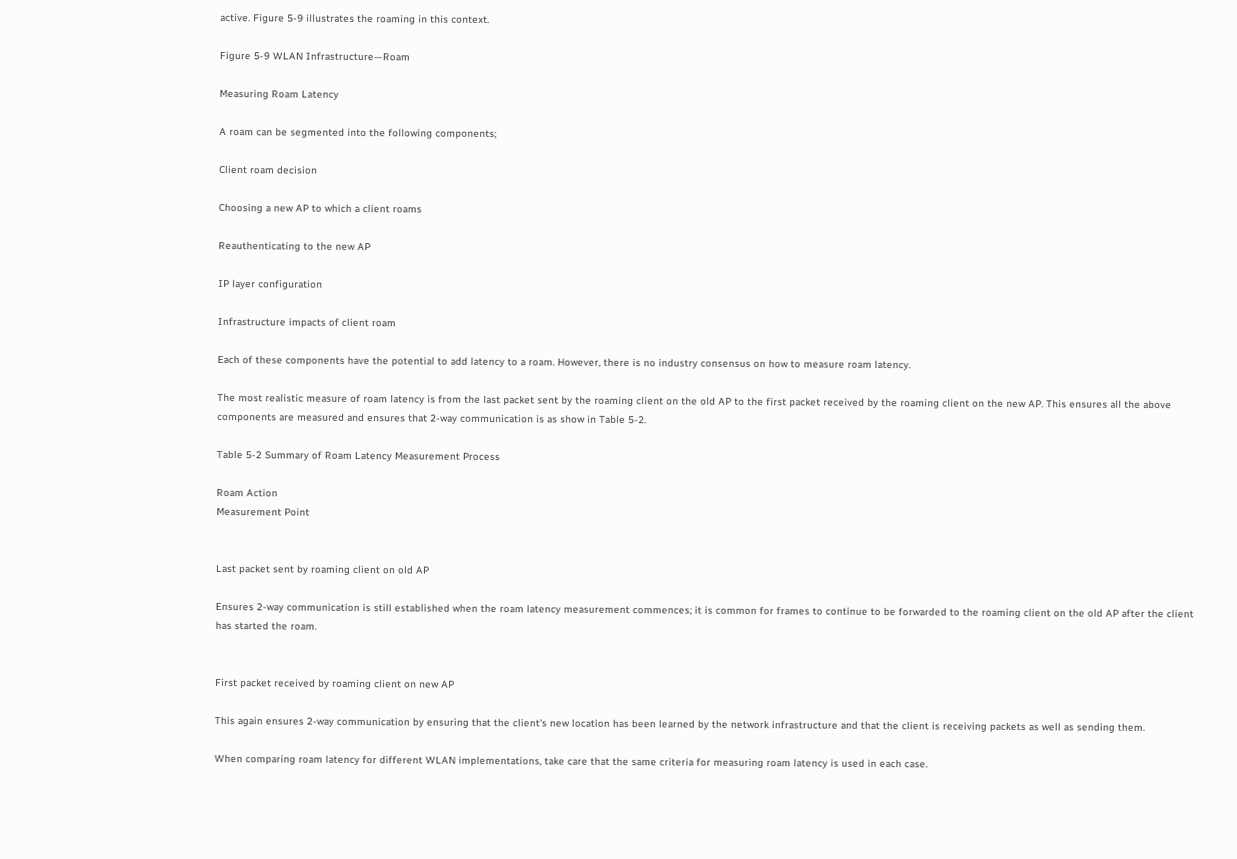active. Figure 5-9 illustrates the roaming in this context.

Figure 5-9 WLAN Infrastructure—Roam

Measuring Roam Latency

A roam can be segmented into the following components;

Client roam decision

Choosing a new AP to which a client roams

Reauthenticating to the new AP

IP layer configuration

Infrastructure impacts of client roam

Each of these components have the potential to add latency to a roam. However, there is no industry consensus on how to measure roam latency.

The most realistic measure of roam latency is from the last packet sent by the roaming client on the old AP to the first packet received by the roaming client on the new AP. This ensures all the above components are measured and ensures that 2-way communication is as show in Table 5-2.

Table 5-2 Summary of Roam Latency Measurement Process

Roam Action
Measurement Point


Last packet sent by roaming client on old AP

Ensures 2-way communication is still established when the roam latency measurement commences; it is common for frames to continue to be forwarded to the roaming client on the old AP after the client has started the roam.


First packet received by roaming client on new AP

This again ensures 2-way communication by ensuring that the client's new location has been learned by the network infrastructure and that the client is receiving packets as well as sending them.

When comparing roam latency for different WLAN implementations, take care that the same criteria for measuring roam latency is used in each case.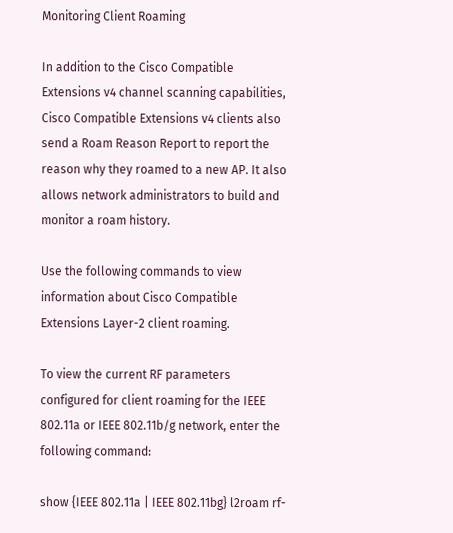Monitoring Client Roaming

In addition to the Cisco Compatible Extensions v4 channel scanning capabilities, Cisco Compatible Extensions v4 clients also send a Roam Reason Report to report the reason why they roamed to a new AP. It also allows network administrators to build and monitor a roam history.

Use the following commands to view information about Cisco Compatible Extensions Layer-2 client roaming.

To view the current RF parameters configured for client roaming for the IEEE 802.11a or IEEE 802.11b/g network, enter the following command:

show {IEEE 802.11a | IEEE 802.11bg} l2roam rf-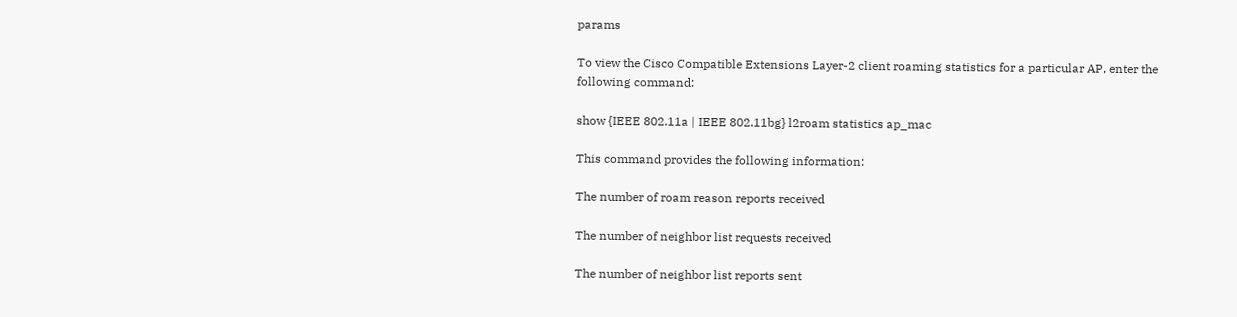params

To view the Cisco Compatible Extensions Layer-2 client roaming statistics for a particular AP, enter the following command:

show {IEEE 802.11a | IEEE 802.11bg} l2roam statistics ap_mac

This command provides the following information:

The number of roam reason reports received

The number of neighbor list requests received

The number of neighbor list reports sent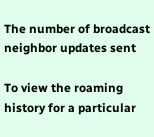The number of broadcast neighbor updates sent

To view the roaming history for a particular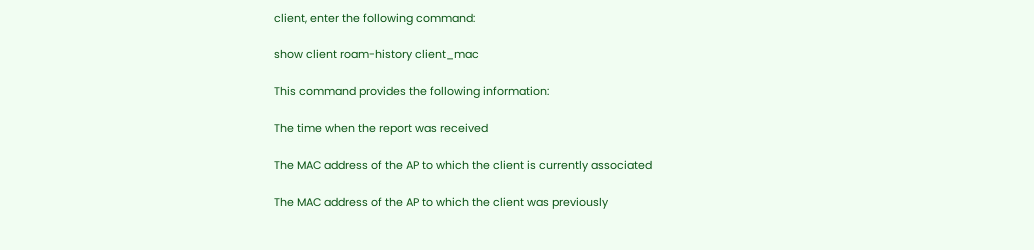client, enter the following command:

show client roam-history client_mac

This command provides the following information:

The time when the report was received

The MAC address of the AP to which the client is currently associated

The MAC address of the AP to which the client was previously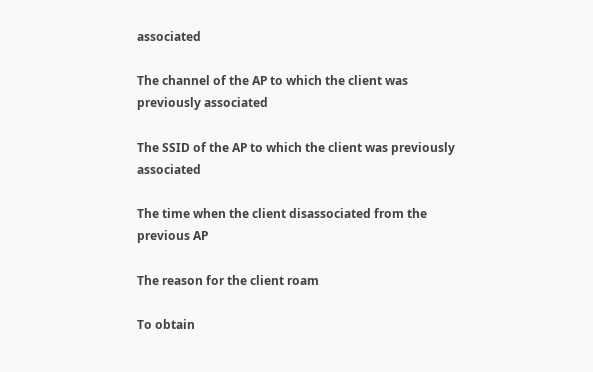associated

The channel of the AP to which the client was previously associated

The SSID of the AP to which the client was previously associated

The time when the client disassociated from the previous AP

The reason for the client roam

To obtain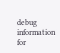debug information for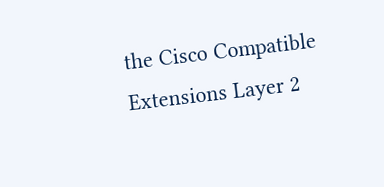the Cisco Compatible Extensions Layer 2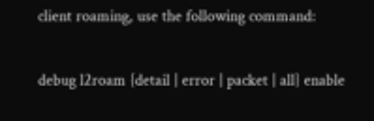client roaming, use the following command:

debug l2roam {detail | error | packet | all} enable